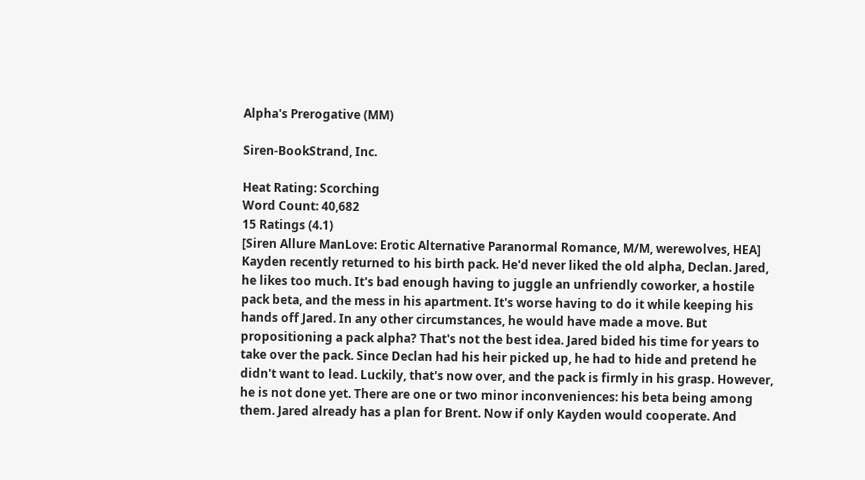Alpha's Prerogative (MM)

Siren-BookStrand, Inc.

Heat Rating: Scorching
Word Count: 40,682
15 Ratings (4.1)
[Siren Allure ManLove: Erotic Alternative Paranormal Romance, M/M, werewolves, HEA]
Kayden recently returned to his birth pack. He'd never liked the old alpha, Declan. Jared, he likes too much. It's bad enough having to juggle an unfriendly coworker, a hostile pack beta, and the mess in his apartment. It's worse having to do it while keeping his hands off Jared. In any other circumstances, he would have made a move. But propositioning a pack alpha? That's not the best idea. Jared bided his time for years to take over the pack. Since Declan had his heir picked up, he had to hide and pretend he didn't want to lead. Luckily, that's now over, and the pack is firmly in his grasp. However, he is not done yet. There are one or two minor inconveniences: his beta being among them. Jared already has a plan for Brent. Now if only Kayden would cooperate. And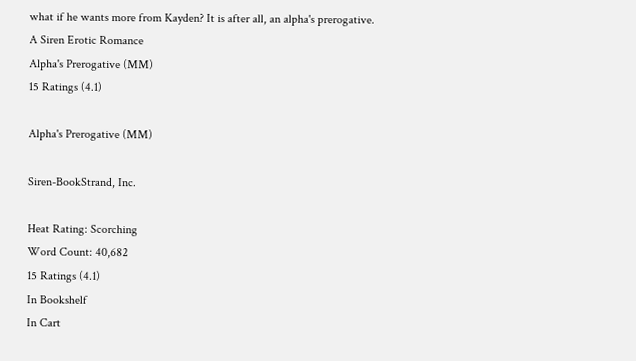what if he wants more from Kayden? It is after all, an alpha's prerogative.
A Siren Erotic Romance
Alpha's Prerogative (MM)
15 Ratings (4.1)

Alpha's Prerogative (MM)

Siren-BookStrand, Inc.

Heat Rating: Scorching
Word Count: 40,682
15 Ratings (4.1)
In Bookshelf
In Cart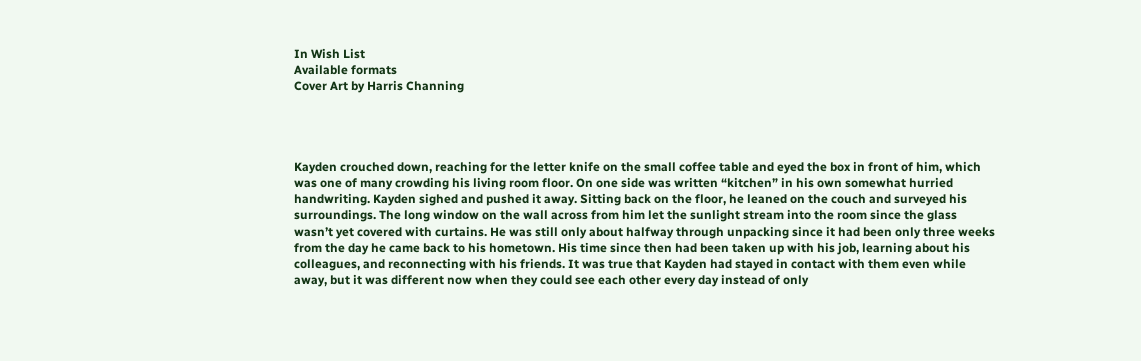In Wish List
Available formats
Cover Art by Harris Channing




Kayden crouched down, reaching for the letter knife on the small coffee table and eyed the box in front of him, which was one of many crowding his living room floor. On one side was written “kitchen” in his own somewhat hurried handwriting. Kayden sighed and pushed it away. Sitting back on the floor, he leaned on the couch and surveyed his surroundings. The long window on the wall across from him let the sunlight stream into the room since the glass wasn’t yet covered with curtains. He was still only about halfway through unpacking since it had been only three weeks from the day he came back to his hometown. His time since then had been taken up with his job, learning about his colleagues, and reconnecting with his friends. It was true that Kayden had stayed in contact with them even while away, but it was different now when they could see each other every day instead of only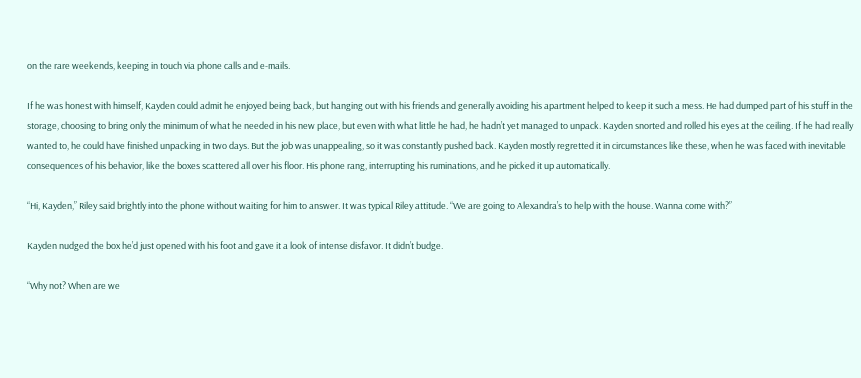on the rare weekends, keeping in touch via phone calls and e-mails.

If he was honest with himself, Kayden could admit he enjoyed being back, but hanging out with his friends and generally avoiding his apartment helped to keep it such a mess. He had dumped part of his stuff in the storage, choosing to bring only the minimum of what he needed in his new place, but even with what little he had, he hadn’t yet managed to unpack. Kayden snorted and rolled his eyes at the ceiling. If he had really wanted to, he could have finished unpacking in two days. But the job was unappealing, so it was constantly pushed back. Kayden mostly regretted it in circumstances like these, when he was faced with inevitable consequences of his behavior, like the boxes scattered all over his floor. His phone rang, interrupting his ruminations, and he picked it up automatically.

“Hi, Kayden,” Riley said brightly into the phone without waiting for him to answer. It was typical Riley attitude. “We are going to Alexandra’s to help with the house. Wanna come with?”

Kayden nudged the box he’d just opened with his foot and gave it a look of intense disfavor. It didn’t budge.

“Why not? When are we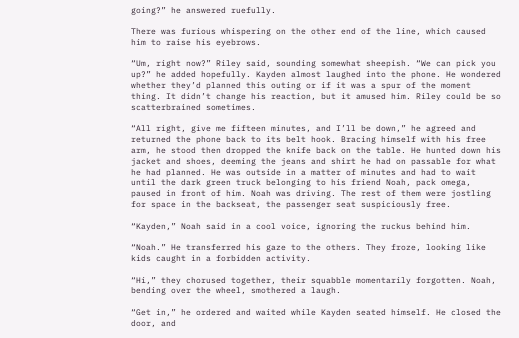going?” he answered ruefully.

There was furious whispering on the other end of the line, which caused him to raise his eyebrows.

“Um, right now?” Riley said, sounding somewhat sheepish. “We can pick you up?” he added hopefully. Kayden almost laughed into the phone. He wondered whether they’d planned this outing or if it was a spur of the moment thing. It didn’t change his reaction, but it amused him. Riley could be so scatterbrained sometimes.

“All right, give me fifteen minutes, and I’ll be down,” he agreed and returned the phone back to its belt hook. Bracing himself with his free arm, he stood then dropped the knife back on the table. He hunted down his jacket and shoes, deeming the jeans and shirt he had on passable for what he had planned. He was outside in a matter of minutes and had to wait until the dark green truck belonging to his friend Noah, pack omega, paused in front of him. Noah was driving. The rest of them were jostling for space in the backseat, the passenger seat suspiciously free.

“Kayden,” Noah said in a cool voice, ignoring the ruckus behind him.

“Noah.” He transferred his gaze to the others. They froze, looking like kids caught in a forbidden activity.

“Hi,” they chorused together, their squabble momentarily forgotten. Noah, bending over the wheel, smothered a laugh.

“Get in,” he ordered and waited while Kayden seated himself. He closed the door, and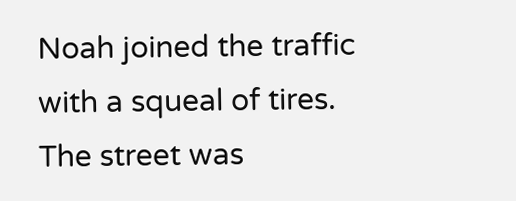Noah joined the traffic with a squeal of tires. The street was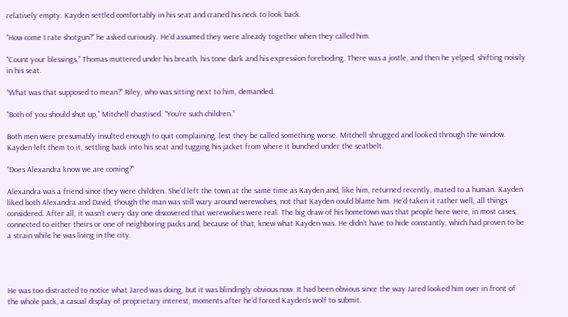relatively empty. Kayden settled comfortably in his seat and craned his neck to look back.

“How come I rate shotgun?” he asked curiously. He’d assumed they were already together when they called him.

“Count your blessings,” Thomas muttered under his breath, his tone dark and his expression foreboding. There was a jostle, and then he yelped, shifting noisily in his seat.

“What was that supposed to mean?” Riley, who was sitting next to him, demanded.

“Both of you should shut up,” Mitchell chastised. “You’re such children.”

Both men were presumably insulted enough to quit complaining, lest they be called something worse. Mitchell shrugged and looked through the window. Kayden left them to it, settling back into his seat and tugging his jacket from where it bunched under the seatbelt.

“Does Alexandra know we are coming?”

Alexandra was a friend since they were children. She’d left the town at the same time as Kayden and, like him, returned recently, mated to a human. Kayden liked both Alexandra and David, though the man was still wary around werewolves, not that Kayden could blame him. He’d taken it rather well, all things considered. After all, it wasn’t every day one discovered that werewolves were real. The big draw of his hometown was that people here were, in most cases, connected to either theirs or one of neighboring packs and, because of that, knew what Kayden was. He didn’t have to hide constantly, which had proven to be a strain while he was living in the city.




He was too distracted to notice what Jared was doing, but it was blindingly obvious now. It had been obvious since the way Jared looked him over in front of the whole pack, a casual display of proprietary interest, moments after he’d forced Kayden’s wolf to submit.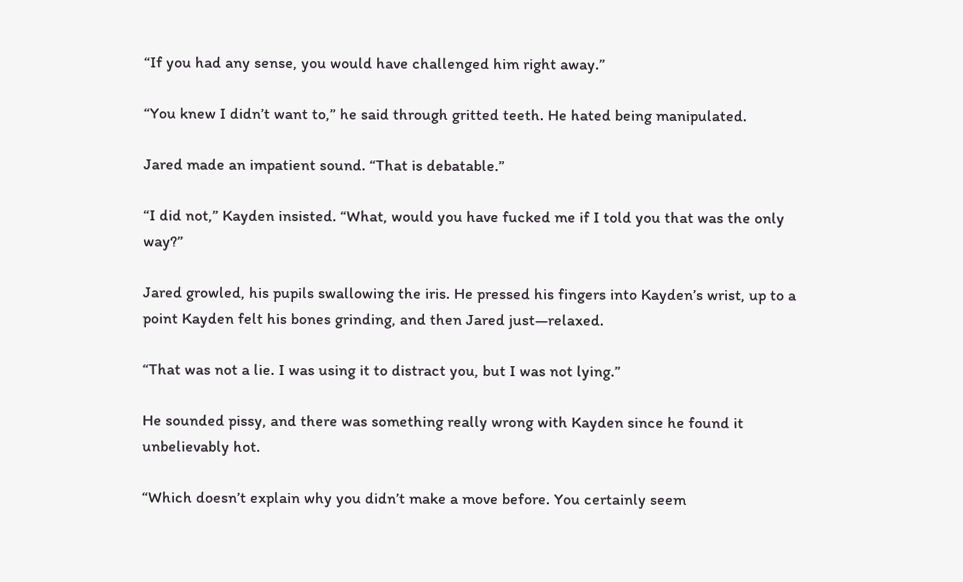“If you had any sense, you would have challenged him right away.”

“You knew I didn’t want to,” he said through gritted teeth. He hated being manipulated.

Jared made an impatient sound. “That is debatable.”

“I did not,” Kayden insisted. “What, would you have fucked me if I told you that was the only way?”

Jared growled, his pupils swallowing the iris. He pressed his fingers into Kayden’s wrist, up to a point Kayden felt his bones grinding, and then Jared just—relaxed.

“That was not a lie. I was using it to distract you, but I was not lying.”

He sounded pissy, and there was something really wrong with Kayden since he found it unbelievably hot.

“Which doesn’t explain why you didn’t make a move before. You certainly seem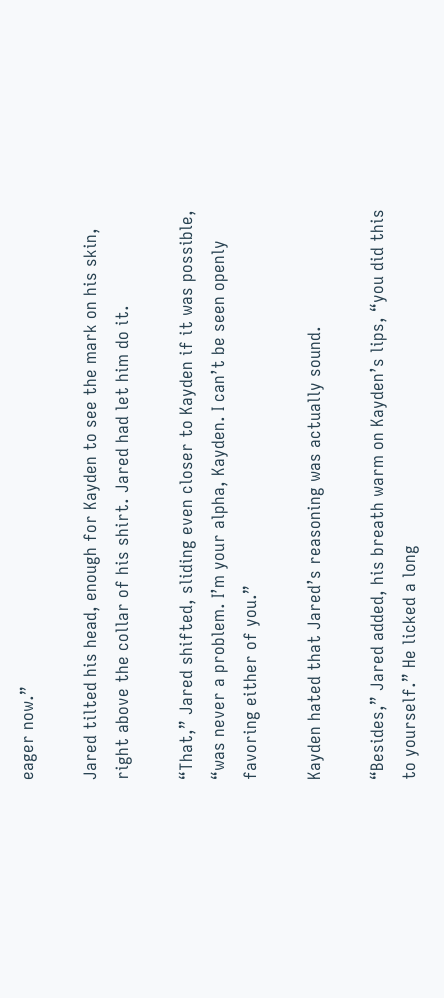eager now.”

Jared tilted his head, enough for Kayden to see the mark on his skin, right above the collar of his shirt. Jared had let him do it.

“That,” Jared shifted, sliding even closer to Kayden if it was possible, “was never a problem. I’m your alpha, Kayden. I can’t be seen openly favoring either of you.”

Kayden hated that Jared’s reasoning was actually sound.

“Besides,” Jared added, his breath warm on Kayden’s lips, “you did this to yourself.” He licked a long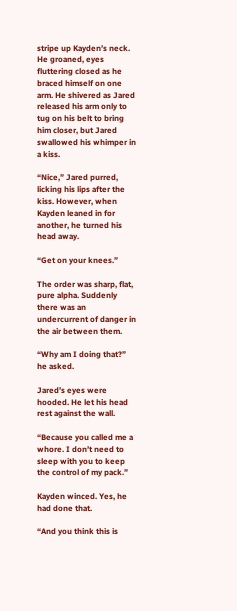stripe up Kayden’s neck. He groaned, eyes fluttering closed as he braced himself on one arm. He shivered as Jared released his arm only to tug on his belt to bring him closer, but Jared swallowed his whimper in a kiss.

“Nice,” Jared purred, licking his lips after the kiss. However, when Kayden leaned in for another, he turned his head away.

“Get on your knees.”

The order was sharp, flat, pure alpha. Suddenly there was an undercurrent of danger in the air between them.

“Why am I doing that?” he asked.

Jared’s eyes were hooded. He let his head rest against the wall.

“Because you called me a whore. I don’t need to sleep with you to keep the control of my pack.”

Kayden winced. Yes, he had done that.

“And you think this is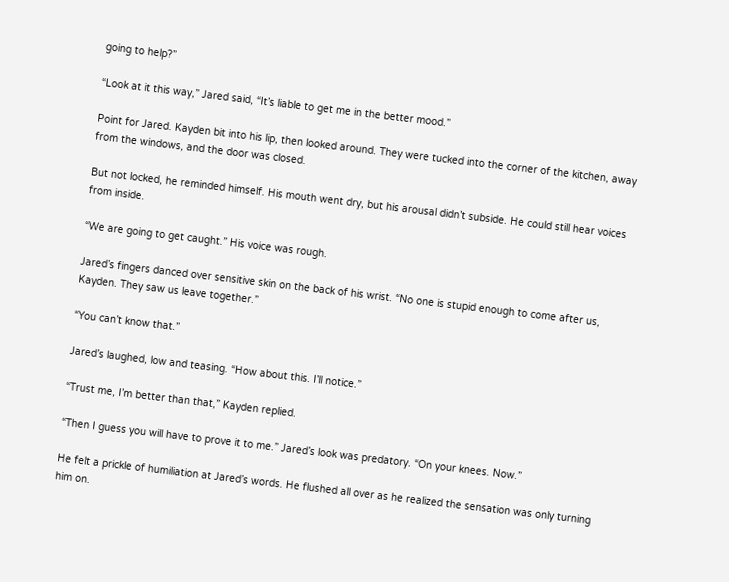going to help?”

“Look at it this way,” Jared said, “It’s liable to get me in the better mood.”

Point for Jared. Kayden bit into his lip, then looked around. They were tucked into the corner of the kitchen, away from the windows, and the door was closed.

But not locked, he reminded himself. His mouth went dry, but his arousal didn’t subside. He could still hear voices from inside.

“We are going to get caught.” His voice was rough.

Jared’s fingers danced over sensitive skin on the back of his wrist. “No one is stupid enough to come after us, Kayden. They saw us leave together.”

“You can’t know that.”

Jared’s laughed, low and teasing. “How about this. I’ll notice.”

“Trust me, I’m better than that,” Kayden replied.

“Then I guess you will have to prove it to me.” Jared’s look was predatory. “On your knees. Now.”

He felt a prickle of humiliation at Jared’s words. He flushed all over as he realized the sensation was only turning him on.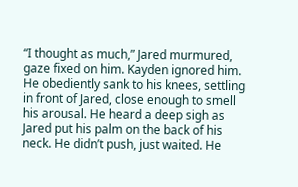“I thought as much,” Jared murmured, gaze fixed on him. Kayden ignored him. He obediently sank to his knees, settling in front of Jared, close enough to smell his arousal. He heard a deep sigh as Jared put his palm on the back of his neck. He didn’t push, just waited. He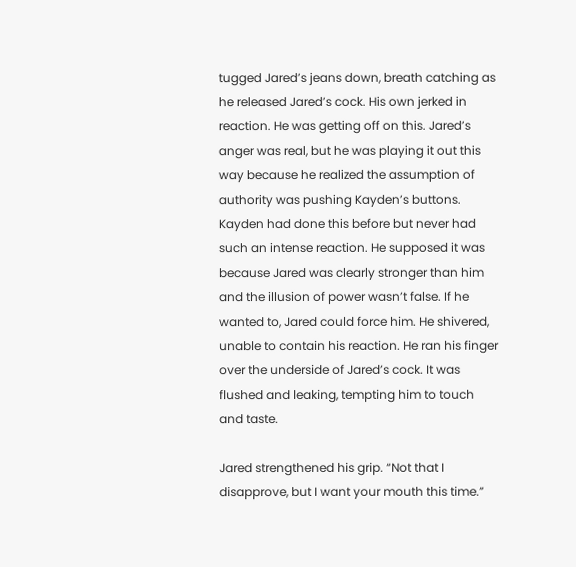tugged Jared’s jeans down, breath catching as he released Jared’s cock. His own jerked in reaction. He was getting off on this. Jared’s anger was real, but he was playing it out this way because he realized the assumption of authority was pushing Kayden’s buttons. Kayden had done this before but never had such an intense reaction. He supposed it was because Jared was clearly stronger than him and the illusion of power wasn’t false. If he wanted to, Jared could force him. He shivered, unable to contain his reaction. He ran his finger over the underside of Jared’s cock. It was flushed and leaking, tempting him to touch and taste.

Jared strengthened his grip. “Not that I disapprove, but I want your mouth this time.”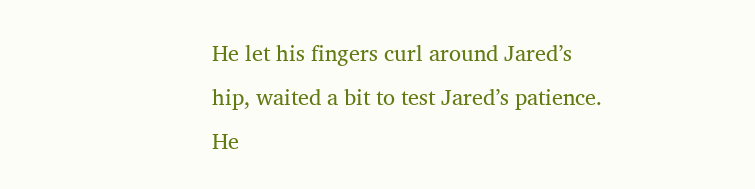He let his fingers curl around Jared’s hip, waited a bit to test Jared’s patience. He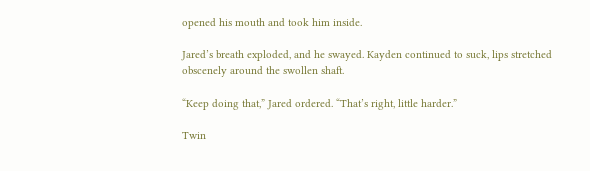opened his mouth and took him inside.

Jared’s breath exploded, and he swayed. Kayden continued to suck, lips stretched obscenely around the swollen shaft.

“Keep doing that,” Jared ordered. “That’s right, little harder.”

Twin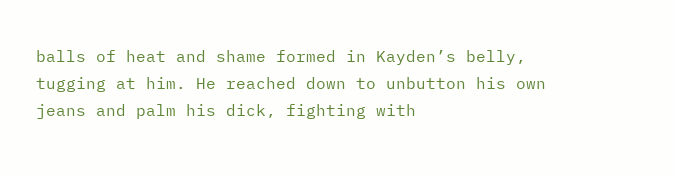balls of heat and shame formed in Kayden’s belly, tugging at him. He reached down to unbutton his own jeans and palm his dick, fighting with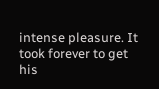intense pleasure. It took forever to get his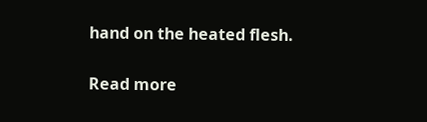hand on the heated flesh.

Read more